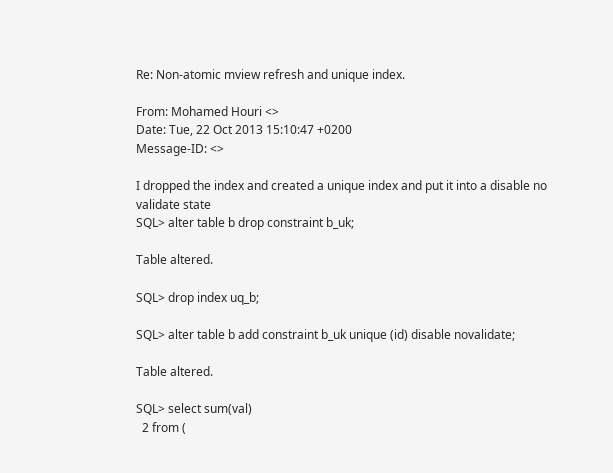Re: Non-atomic mview refresh and unique index.

From: Mohamed Houri <>
Date: Tue, 22 Oct 2013 15:10:47 +0200
Message-ID: <>

I dropped the index and created a unique index and put it into a disable no validate state
SQL> alter table b drop constraint b_uk;

Table altered.

SQL> drop index uq_b;

SQL> alter table b add constraint b_uk unique (id) disable novalidate;

Table altered.

SQL> select sum(val)
  2 from (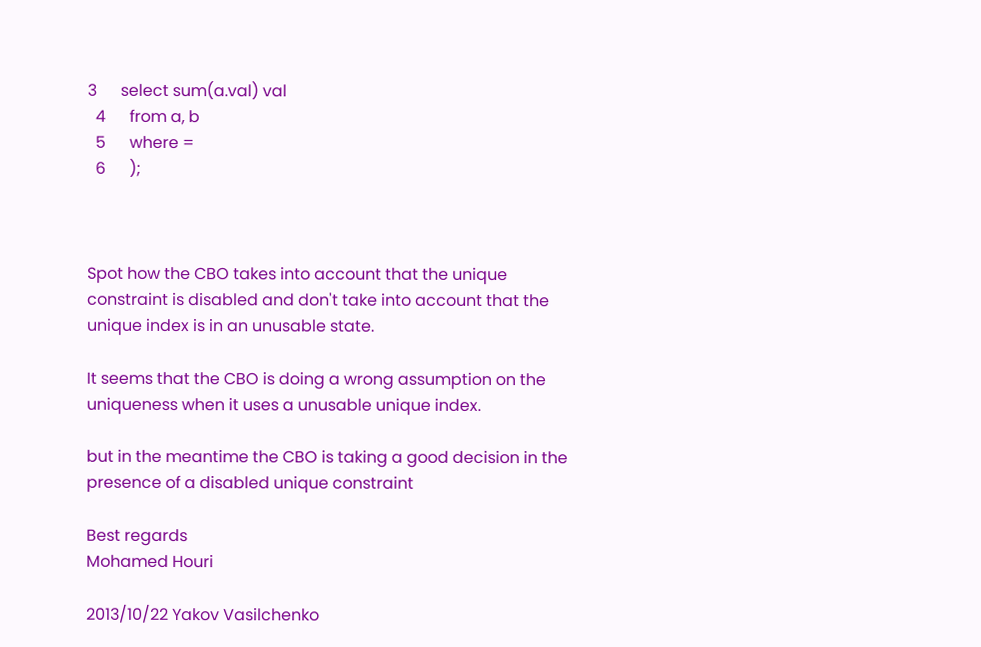3      select sum(a.val) val
  4      from a, b
  5      where =
  6      );



Spot how the CBO takes into account that the unique constraint is disabled and don't take into account that the unique index is in an unusable state.

It seems that the CBO is doing a wrong assumption on the uniqueness when it uses a unusable unique index.

but in the meantime the CBO is taking a good decision in the presence of a disabled unique constraint

Best regards
Mohamed Houri

2013/10/22 Yakov Vasilchenko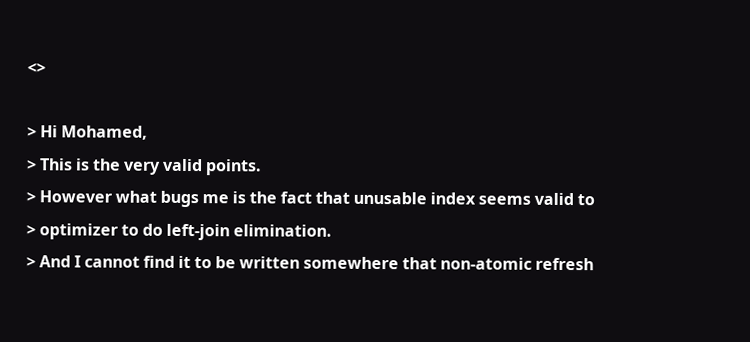<>

> Hi Mohamed,
> This is the very valid points.
> However what bugs me is the fact that unusable index seems valid to
> optimizer to do left-join elimination.
> And I cannot find it to be written somewhere that non-atomic refresh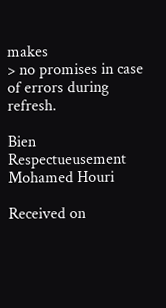makes
> no promises in case of errors during refresh.

Bien Respectueusement
Mohamed Houri

Received on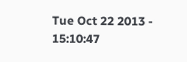Tue Oct 22 2013 - 15:10:47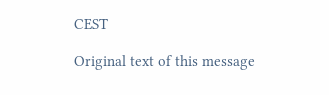CEST

Original text of this message